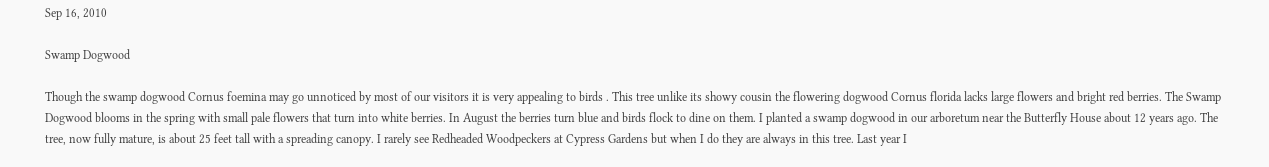Sep 16, 2010

Swamp Dogwood

Though the swamp dogwood Cornus foemina may go unnoticed by most of our visitors it is very appealing to birds . This tree unlike its showy cousin the flowering dogwood Cornus florida lacks large flowers and bright red berries. The Swamp Dogwood blooms in the spring with small pale flowers that turn into white berries. In August the berries turn blue and birds flock to dine on them. I planted a swamp dogwood in our arboretum near the Butterfly House about 12 years ago. The tree, now fully mature, is about 25 feet tall with a spreading canopy. I rarely see Redheaded Woodpeckers at Cypress Gardens but when I do they are always in this tree. Last year I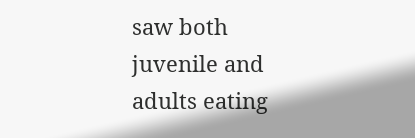saw both juvenile and adults eating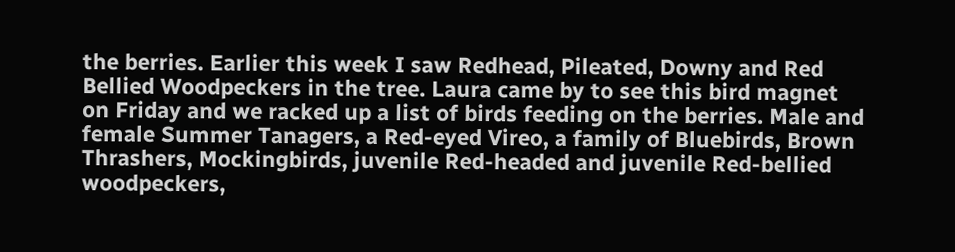the berries. Earlier this week I saw Redhead, Pileated, Downy and Red Bellied Woodpeckers in the tree. Laura came by to see this bird magnet on Friday and we racked up a list of birds feeding on the berries. Male and female Summer Tanagers, a Red-eyed Vireo, a family of Bluebirds, Brown Thrashers, Mockingbirds, juvenile Red-headed and juvenile Red-bellied woodpeckers,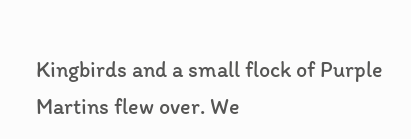Kingbirds and a small flock of Purple Martins flew over. We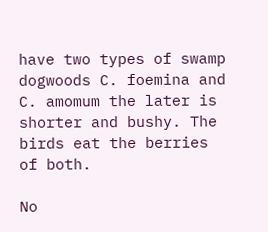have two types of swamp dogwoods C. foemina and C. amomum the later is shorter and bushy. The birds eat the berries of both.

No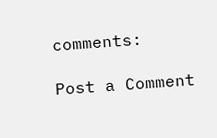comments:

Post a Comment